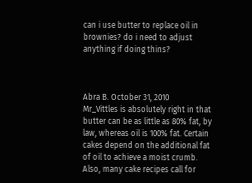can i use butter to replace oil in brownies? do i need to adjust anything if doing thins?



Abra B. October 31, 2010
Mr_Vittles is absolutely right in that butter can be as little as 80% fat, by law, whereas oil is 100% fat. Certain cakes depend on the additional fat of oil to achieve a moist crumb. Also, many cake recipes call for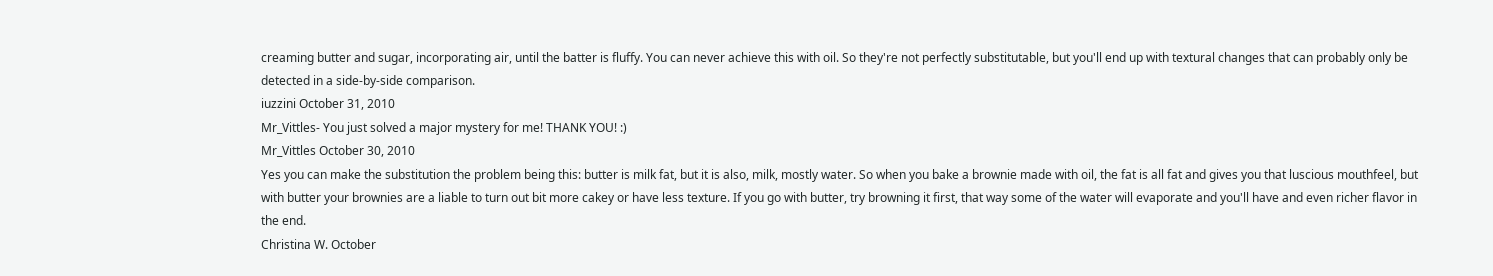creaming butter and sugar, incorporating air, until the batter is fluffy. You can never achieve this with oil. So they're not perfectly substitutable, but you'll end up with textural changes that can probably only be detected in a side-by-side comparison.
iuzzini October 31, 2010
Mr_Vittles- You just solved a major mystery for me! THANK YOU! :)
Mr_Vittles October 30, 2010
Yes you can make the substitution the problem being this: butter is milk fat, but it is also, milk, mostly water. So when you bake a brownie made with oil, the fat is all fat and gives you that luscious mouthfeel, but with butter your brownies are a liable to turn out bit more cakey or have less texture. If you go with butter, try browning it first, that way some of the water will evaporate and you'll have and even richer flavor in the end.
Christina W. October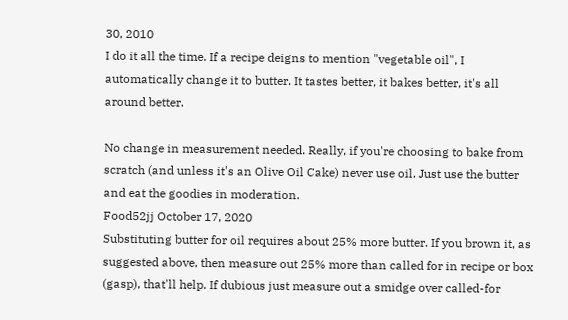30, 2010
I do it all the time. If a recipe deigns to mention "vegetable oil", I automatically change it to butter. It tastes better, it bakes better, it's all around better.

No change in measurement needed. Really, if you're choosing to bake from scratch (and unless it's an Olive Oil Cake) never use oil. Just use the butter and eat the goodies in moderation.
Food52jj October 17, 2020
Substituting butter for oil requires about 25% more butter. If you brown it, as suggested above, then measure out 25% more than called for in recipe or box (gasp), that'll help. If dubious just measure out a smidge over called-for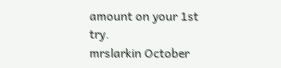amount on your 1st try.
mrslarkin October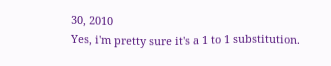30, 2010
Yes, i'm pretty sure it's a 1 to 1 substitution.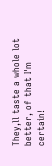They,ll taste a whole lot better, of that I'm certain!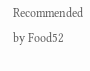Recommended by Food52